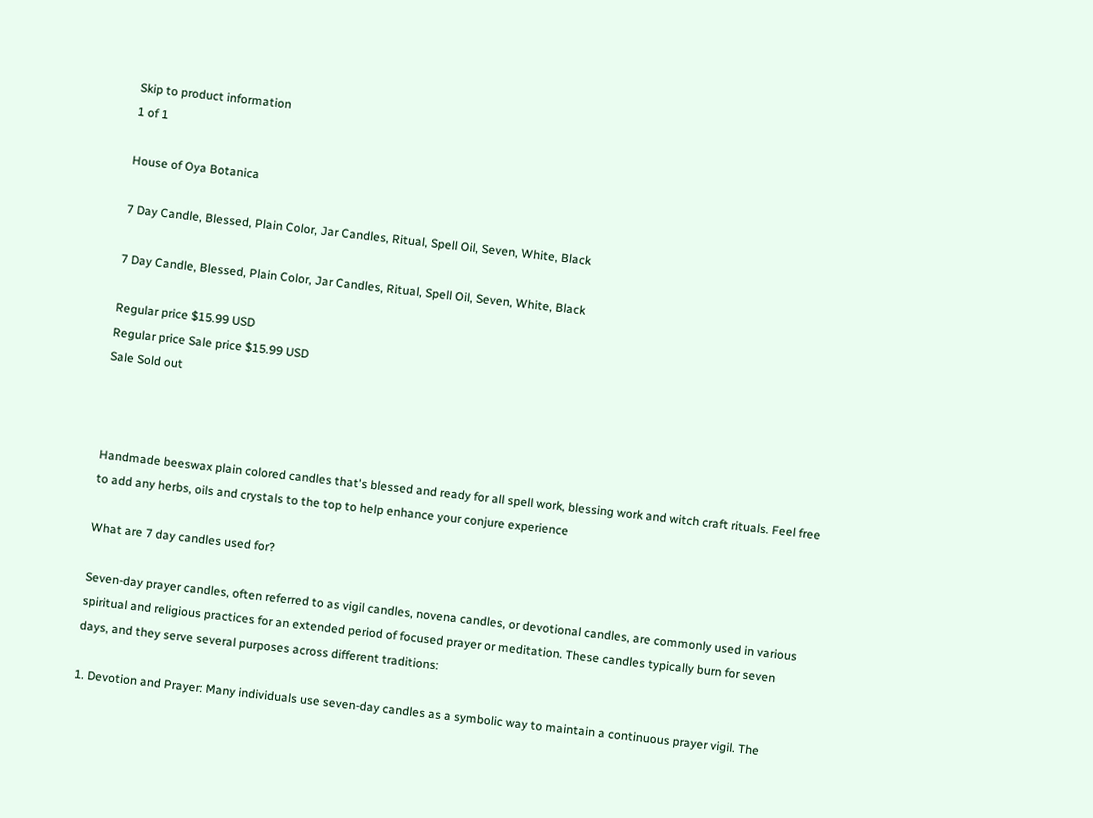Skip to product information
1 of 1

House of Oya Botanica

7 Day Candle, Blessed, Plain Color, Jar Candles, Ritual, Spell Oil, Seven, White, Black

7 Day Candle, Blessed, Plain Color, Jar Candles, Ritual, Spell Oil, Seven, White, Black

Regular price $15.99 USD
Regular price Sale price $15.99 USD
Sale Sold out



Handmade beeswax plain colored candles that's blessed and ready for all spell work, blessing work and witch craft rituals. Feel free to add any herbs, oils and crystals to the top to help enhance your conjure experience

What are 7 day candles used for?

Seven-day prayer candles, often referred to as vigil candles, novena candles, or devotional candles, are commonly used in various spiritual and religious practices for an extended period of focused prayer or meditation. These candles typically burn for seven days, and they serve several purposes across different traditions:

1. Devotion and Prayer: Many individuals use seven-day candles as a symbolic way to maintain a continuous prayer vigil. The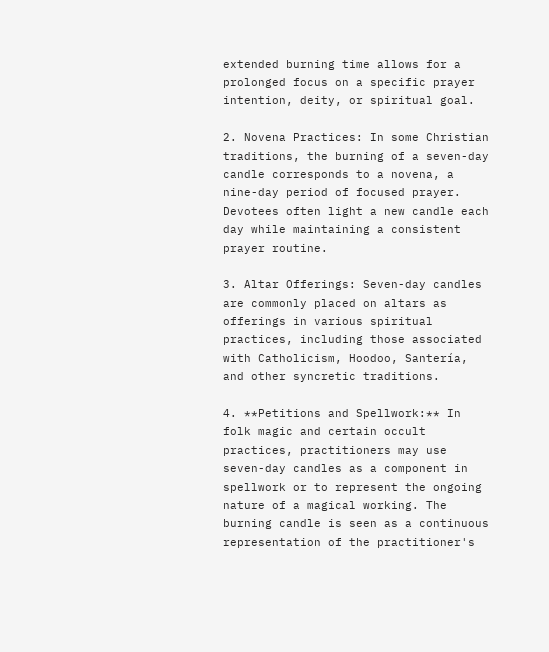extended burning time allows for a prolonged focus on a specific prayer intention, deity, or spiritual goal.

2. Novena Practices: In some Christian traditions, the burning of a seven-day candle corresponds to a novena, a nine-day period of focused prayer. Devotees often light a new candle each day while maintaining a consistent prayer routine.

3. Altar Offerings: Seven-day candles are commonly placed on altars as offerings in various spiritual practices, including those associated with Catholicism, Hoodoo, Santería, and other syncretic traditions.

4. **Petitions and Spellwork:** In folk magic and certain occult practices, practitioners may use seven-day candles as a component in spellwork or to represent the ongoing nature of a magical working. The burning candle is seen as a continuous representation of the practitioner's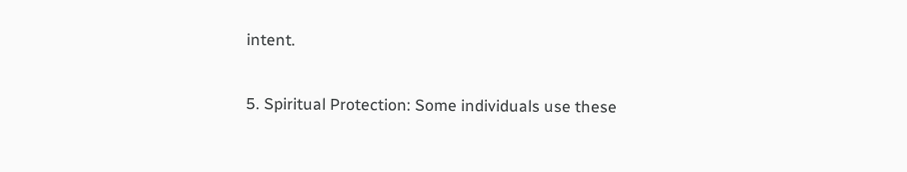intent.

5. Spiritual Protection: Some individuals use these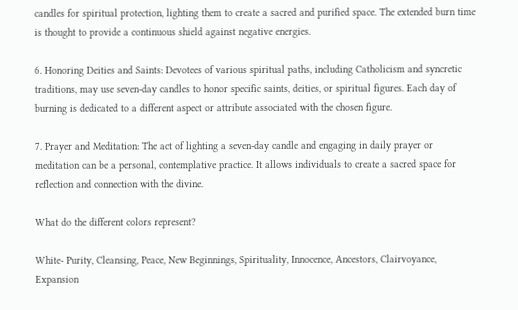candles for spiritual protection, lighting them to create a sacred and purified space. The extended burn time is thought to provide a continuous shield against negative energies.

6. Honoring Deities and Saints: Devotees of various spiritual paths, including Catholicism and syncretic traditions, may use seven-day candles to honor specific saints, deities, or spiritual figures. Each day of burning is dedicated to a different aspect or attribute associated with the chosen figure.

7. Prayer and Meditation: The act of lighting a seven-day candle and engaging in daily prayer or meditation can be a personal, contemplative practice. It allows individuals to create a sacred space for reflection and connection with the divine.

What do the different colors represent?

White- Purity, Cleansing, Peace, New Beginnings, Spirituality, Innocence, Ancestors, Clairvoyance, Expansion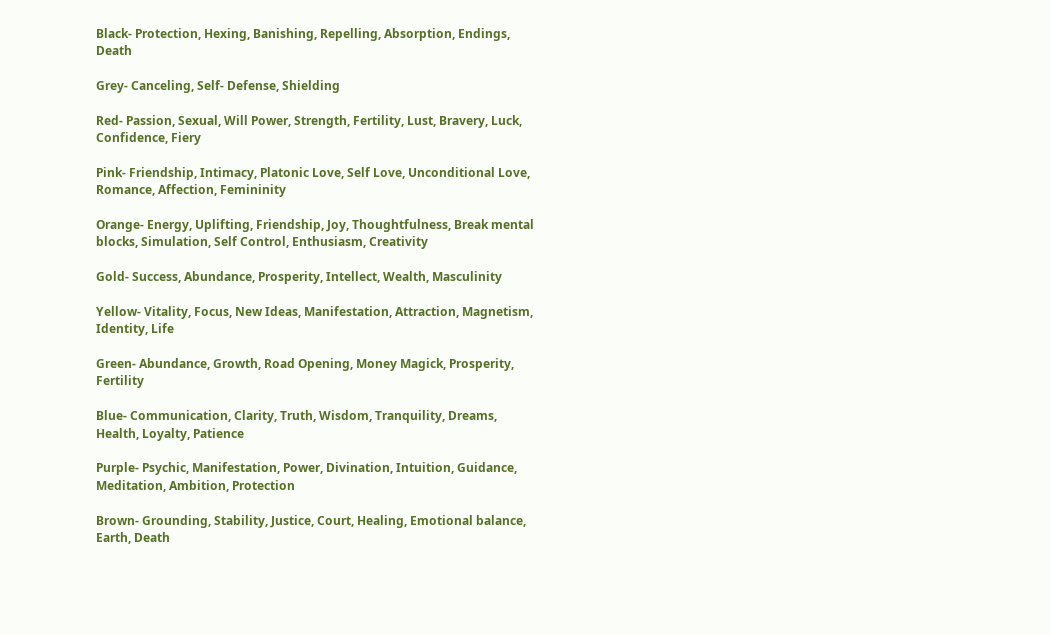Black- Protection, Hexing, Banishing, Repelling, Absorption, Endings, Death

Grey- Canceling, Self- Defense, Shielding

Red- Passion, Sexual, Will Power, Strength, Fertility, Lust, Bravery, Luck, Confidence, Fiery

Pink- Friendship, Intimacy, Platonic Love, Self Love, Unconditional Love, Romance, Affection, Femininity

Orange- Energy, Uplifting, Friendship, Joy, Thoughtfulness, Break mental blocks, Simulation, Self Control, Enthusiasm, Creativity

Gold- Success, Abundance, Prosperity, Intellect, Wealth, Masculinity

Yellow- Vitality, Focus, New Ideas, Manifestation, Attraction, Magnetism, Identity, Life

Green- Abundance, Growth, Road Opening, Money Magick, Prosperity, Fertility

Blue- Communication, Clarity, Truth, Wisdom, Tranquility, Dreams, Health, Loyalty, Patience

Purple- Psychic, Manifestation, Power, Divination, Intuition, Guidance, Meditation, Ambition, Protection

Brown- Grounding, Stability, Justice, Court, Healing, Emotional balance, Earth, Death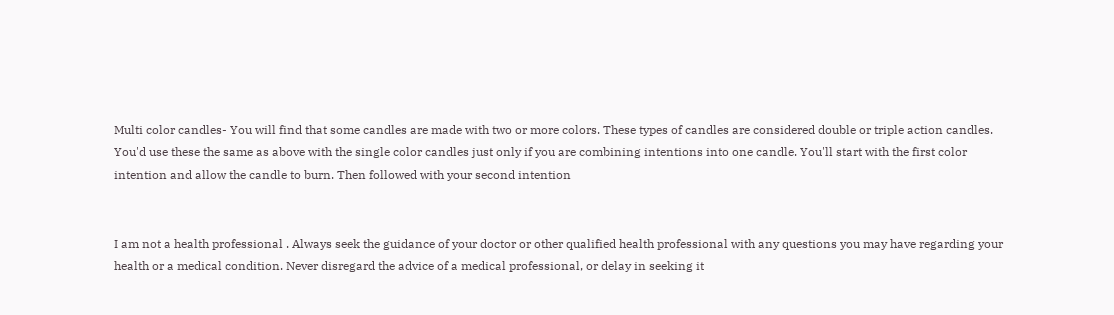Multi color candles- You will find that some candles are made with two or more colors. These types of candles are considered double or triple action candles. You'd use these the same as above with the single color candles just only if you are combining intentions into one candle. You'll start with the first color intention and allow the candle to burn. Then followed with your second intention


I am not a health professional . Always seek the guidance of your doctor or other qualified health professional with any questions you may have regarding your health or a medical condition. Never disregard the advice of a medical professional, or delay in seeking it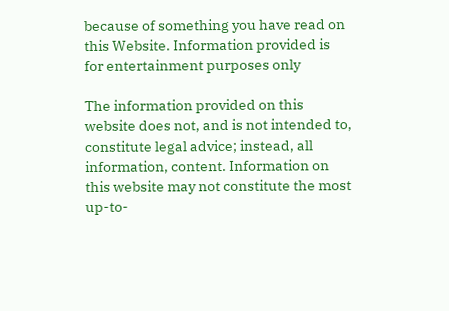because of something you have read on this Website. Information provided is for entertainment purposes only

The information provided on this website does not, and is not intended to, constitute legal advice; instead, all information, content. Information on this website may not constitute the most up-to-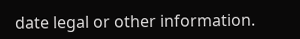date legal or other information.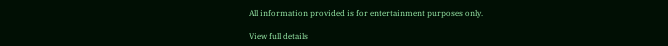All information provided is for entertainment purposes only.

View full details